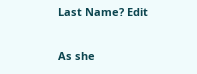Last Name? Edit

As she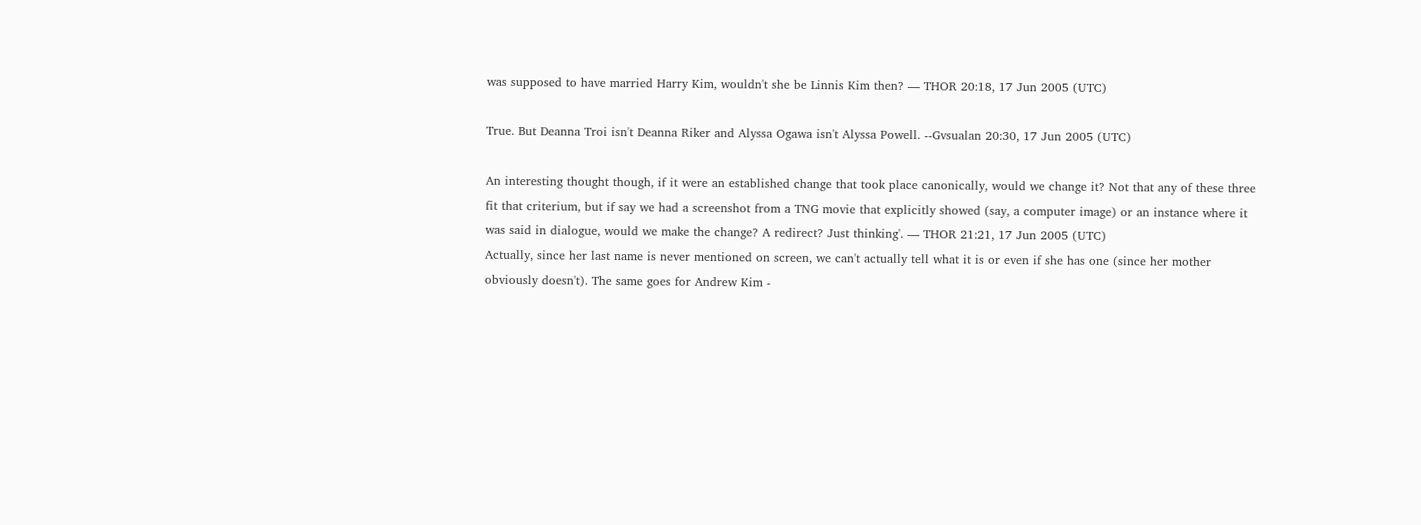was supposed to have married Harry Kim, wouldn't she be Linnis Kim then? — THOR 20:18, 17 Jun 2005 (UTC)

True. But Deanna Troi isn't Deanna Riker and Alyssa Ogawa isn't Alyssa Powell. --Gvsualan 20:30, 17 Jun 2005 (UTC)

An interesting thought though, if it were an established change that took place canonically, would we change it? Not that any of these three fit that criterium, but if say we had a screenshot from a TNG movie that explicitly showed (say, a computer image) or an instance where it was said in dialogue, would we make the change? A redirect? Just thinking'. — THOR 21:21, 17 Jun 2005 (UTC)
Actually, since her last name is never mentioned on screen, we can't actually tell what it is or even if she has one (since her mother obviously doesn't). The same goes for Andrew Kim -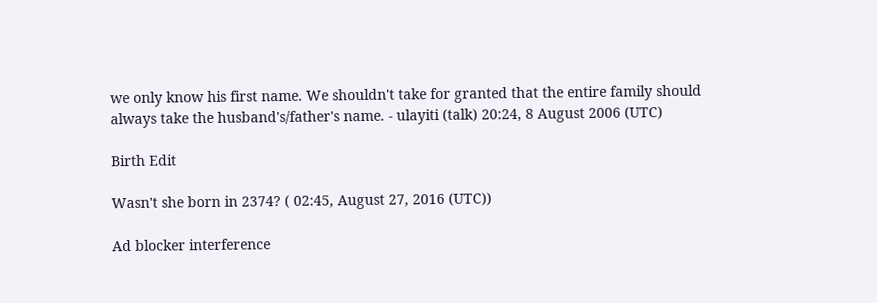we only know his first name. We shouldn't take for granted that the entire family should always take the husband's/father's name. - ulayiti (talk) 20:24, 8 August 2006 (UTC)

Birth Edit

Wasn't she born in 2374? ( 02:45, August 27, 2016 (UTC))

Ad blocker interference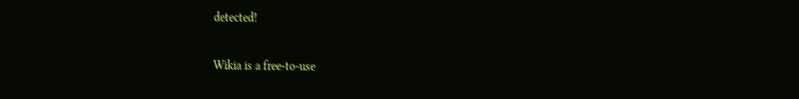detected!

Wikia is a free-to-use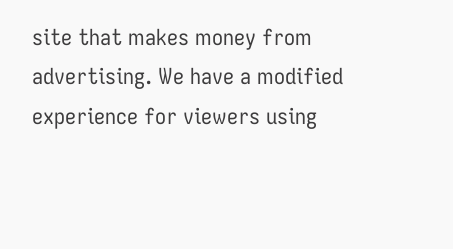site that makes money from advertising. We have a modified experience for viewers using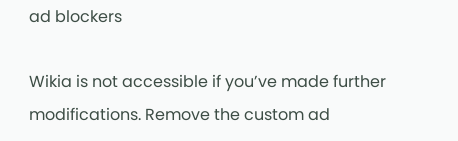ad blockers

Wikia is not accessible if you’ve made further modifications. Remove the custom ad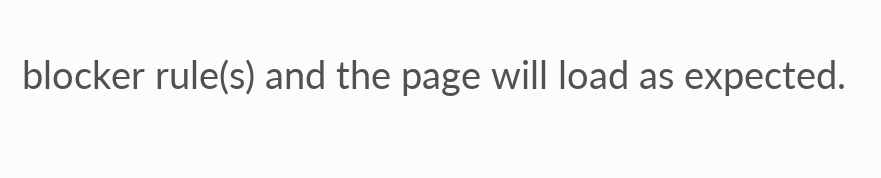blocker rule(s) and the page will load as expected.